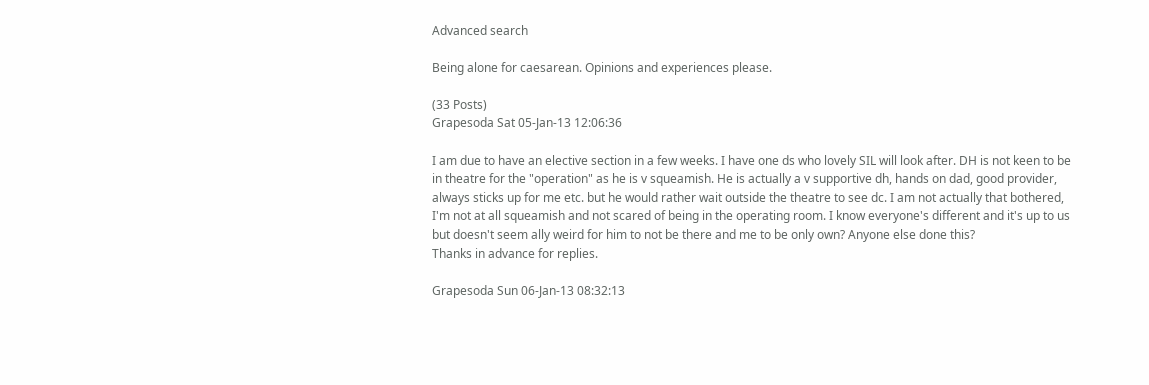Advanced search

Being alone for caesarean. Opinions and experiences please.

(33 Posts)
Grapesoda Sat 05-Jan-13 12:06:36

I am due to have an elective section in a few weeks. I have one ds who lovely SIL will look after. DH is not keen to be in theatre for the "operation" as he is v squeamish. He is actually a v supportive dh, hands on dad, good provider, always sticks up for me etc. but he would rather wait outside the theatre to see dc. I am not actually that bothered, I'm not at all squeamish and not scared of being in the operating room. I know everyone's different and it's up to us but doesn't seem ally weird for him to not be there and me to be only own? Anyone else done this?
Thanks in advance for replies.

Grapesoda Sun 06-Jan-13 08:32:13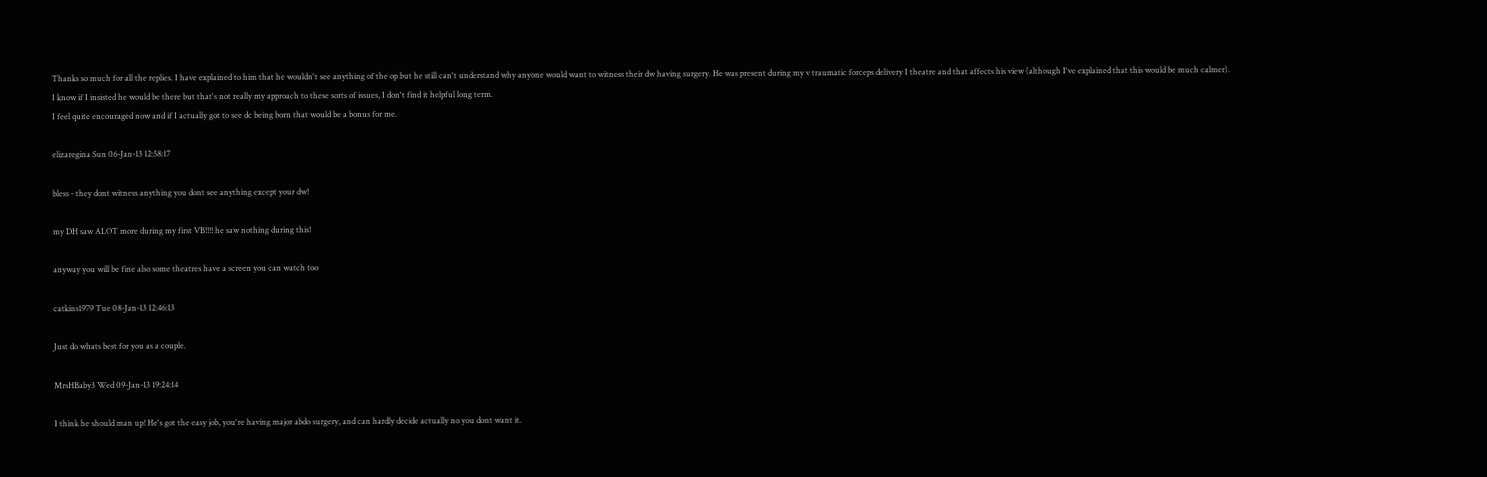Thanks so much for all the replies. I have explained to him that he wouldn't see anything of the op but he still can't understand why anyone would want to witness their dw having surgery. He was present during my v traumatic forceps delivery I theatre and that affects his view (although I've explained that this would be much calmer). I know if I insisted he would be there but that's not really my approach to these sorts of issues, I don't find it helpful long term.
I feel quite encouraged now and if I actually got to see dc being born that would be a bonus for me.

elizaregina Sun 06-Jan-13 12:58:17

bless - they dont witness anything you dont see anything except your dw!

my DH saw ALOT more during my first VB!!!! he saw nothing during this!

anyway you will be fine also some theatres have a screen you can watch too

catkins1979 Tue 08-Jan-13 12:46:13

Just do whats best for you as a couple.

MrsHBaby3 Wed 09-Jan-13 19:24:14

I think he should man up! He's got the easy job, you're having major abdo surgery, and can hardly decide actually no you dont want it.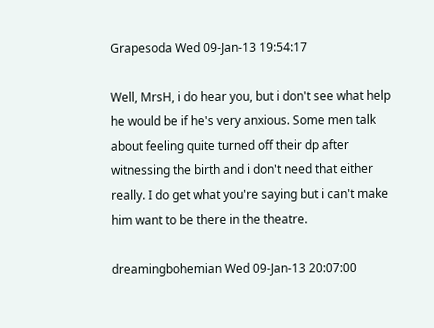Grapesoda Wed 09-Jan-13 19:54:17

Well, MrsH, i do hear you, but i don't see what help he would be if he's very anxious. Some men talk about feeling quite turned off their dp after witnessing the birth and i don't need that either really. I do get what you're saying but i can't make him want to be there in the theatre.

dreamingbohemian Wed 09-Jan-13 20:07:00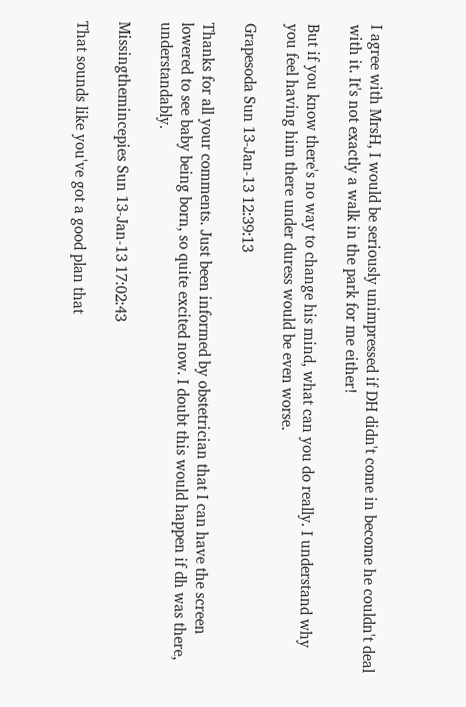I agree with MrsH, I would be seriously unimpressed if DH didn't come in become he couldn't deal with it. It's not exactly a walk in the park for me either!

But if you know there's no way to change his mind, what can you do really. I understand why you feel having him there under duress would be even worse.

Grapesoda Sun 13-Jan-13 12:39:13

Thanks for all your comments. Just been informed by obstetrician that I can have the screen lowered to see baby being born, so quite excited now. I doubt this would happen if dh was there, understandably.

Missingthemincepies Sun 13-Jan-13 17:02:43

That sounds like you've got a good plan that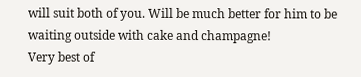will suit both of you. Will be much better for him to be waiting outside with cake and champagne!
Very best of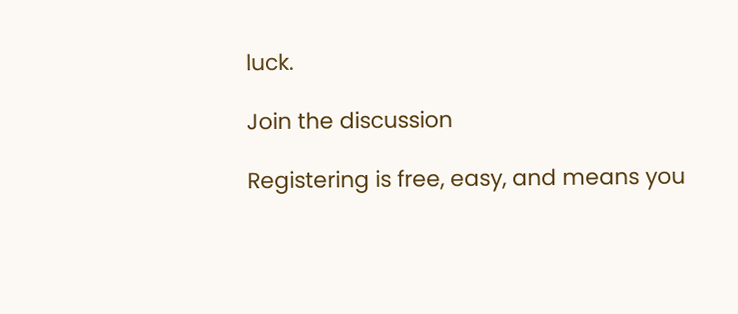luck.

Join the discussion

Registering is free, easy, and means you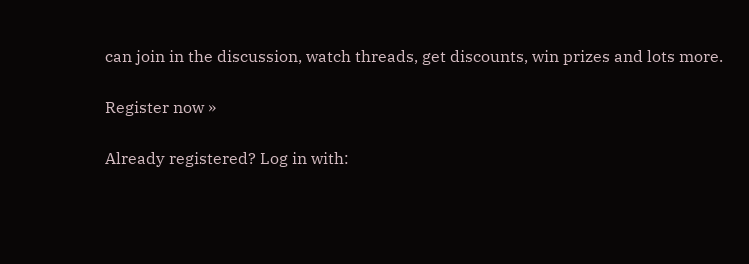can join in the discussion, watch threads, get discounts, win prizes and lots more.

Register now »

Already registered? Log in with: